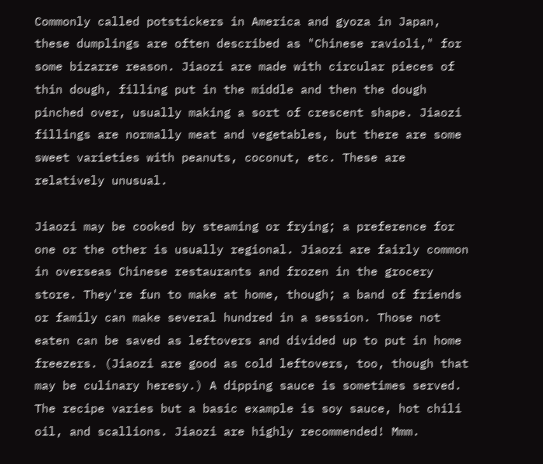Commonly called potstickers in America and gyoza in Japan, these dumplings are often described as "Chinese ravioli," for some bizarre reason. Jiaozi are made with circular pieces of thin dough, filling put in the middle and then the dough pinched over, usually making a sort of crescent shape. Jiaozi fillings are normally meat and vegetables, but there are some sweet varieties with peanuts, coconut, etc. These are relatively unusual.

Jiaozi may be cooked by steaming or frying; a preference for one or the other is usually regional. Jiaozi are fairly common in overseas Chinese restaurants and frozen in the grocery store. They're fun to make at home, though; a band of friends or family can make several hundred in a session. Those not eaten can be saved as leftovers and divided up to put in home freezers. (Jiaozi are good as cold leftovers, too, though that may be culinary heresy.) A dipping sauce is sometimes served. The recipe varies but a basic example is soy sauce, hot chili oil, and scallions. Jiaozi are highly recommended! Mmm.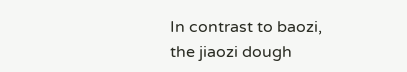In contrast to baozi, the jiaozi dough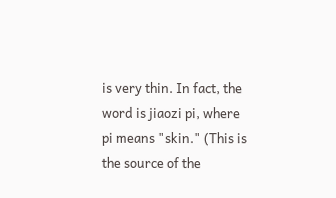is very thin. In fact, the word is jiaozi pi, where pi means "skin." (This is the source of the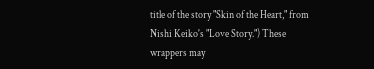title of the story "Skin of the Heart," from Nishi Keiko's "Love Story.") These wrappers may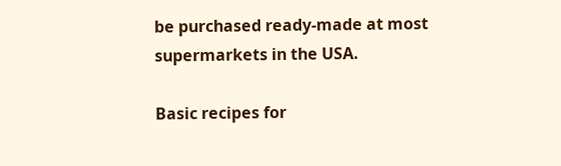be purchased ready-made at most supermarkets in the USA.

Basic recipes for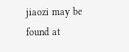jiaozi may be found at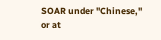SOAR under "Chinese," or at